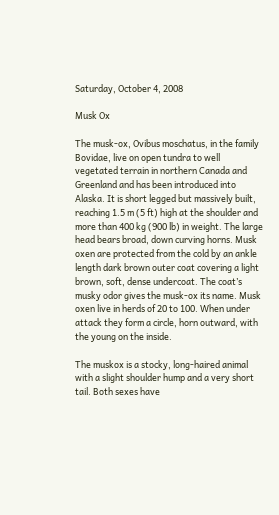Saturday, October 4, 2008

Musk Ox

The musk-ox, Ovibus moschatus, in the family Bovidae, live on open tundra to well vegetated terrain in northern Canada and Greenland and has been introduced into Alaska. It is short legged but massively built, reaching 1.5 m (5 ft) high at the shoulder and more than 400 kg (900 lb) in weight. The large head bears broad, down curving horns. Musk oxen are protected from the cold by an ankle length dark brown outer coat covering a light brown, soft, dense undercoat. The coat’s musky odor gives the musk-ox its name. Musk oxen live in herds of 20 to 100. When under attack they form a circle, horn outward, with the young on the inside.

The muskox is a stocky, long-haired animal with a slight shoulder hump and a very short tail. Both sexes have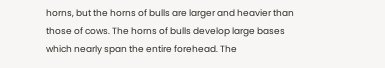horns, but the horns of bulls are larger and heavier than those of cows. The horns of bulls develop large bases which nearly span the entire forehead. The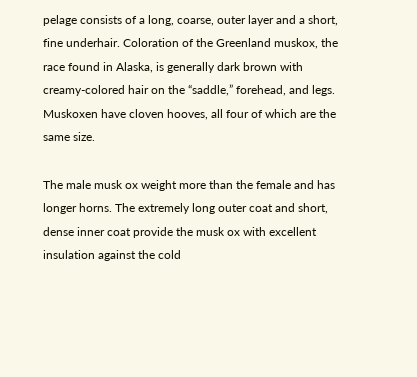pelage consists of a long, coarse, outer layer and a short, fine underhair. Coloration of the Greenland muskox, the race found in Alaska, is generally dark brown with creamy-colored hair on the “saddle,” forehead, and legs. Muskoxen have cloven hooves, all four of which are the same size.

The male musk ox weight more than the female and has longer horns. The extremely long outer coat and short, dense inner coat provide the musk ox with excellent insulation against the cold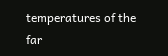temperatures of the far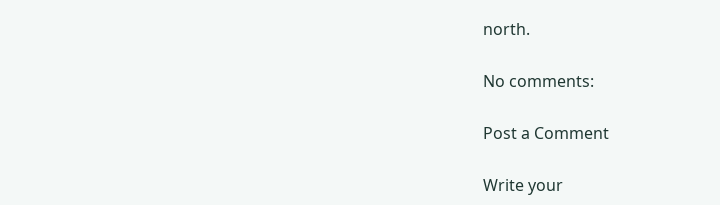north.

No comments:

Post a Comment

Write your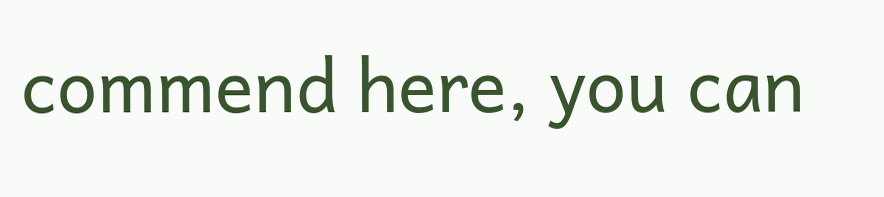commend here, you can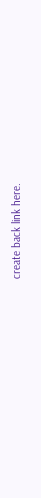create back link here.